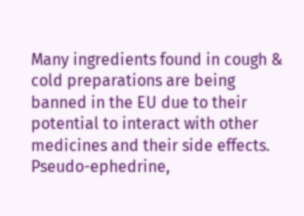Many ingredients found in cough & cold preparations are being banned in the EU due to their potential to interact with other medicines and their side effects.  Pseudo-ephedrine,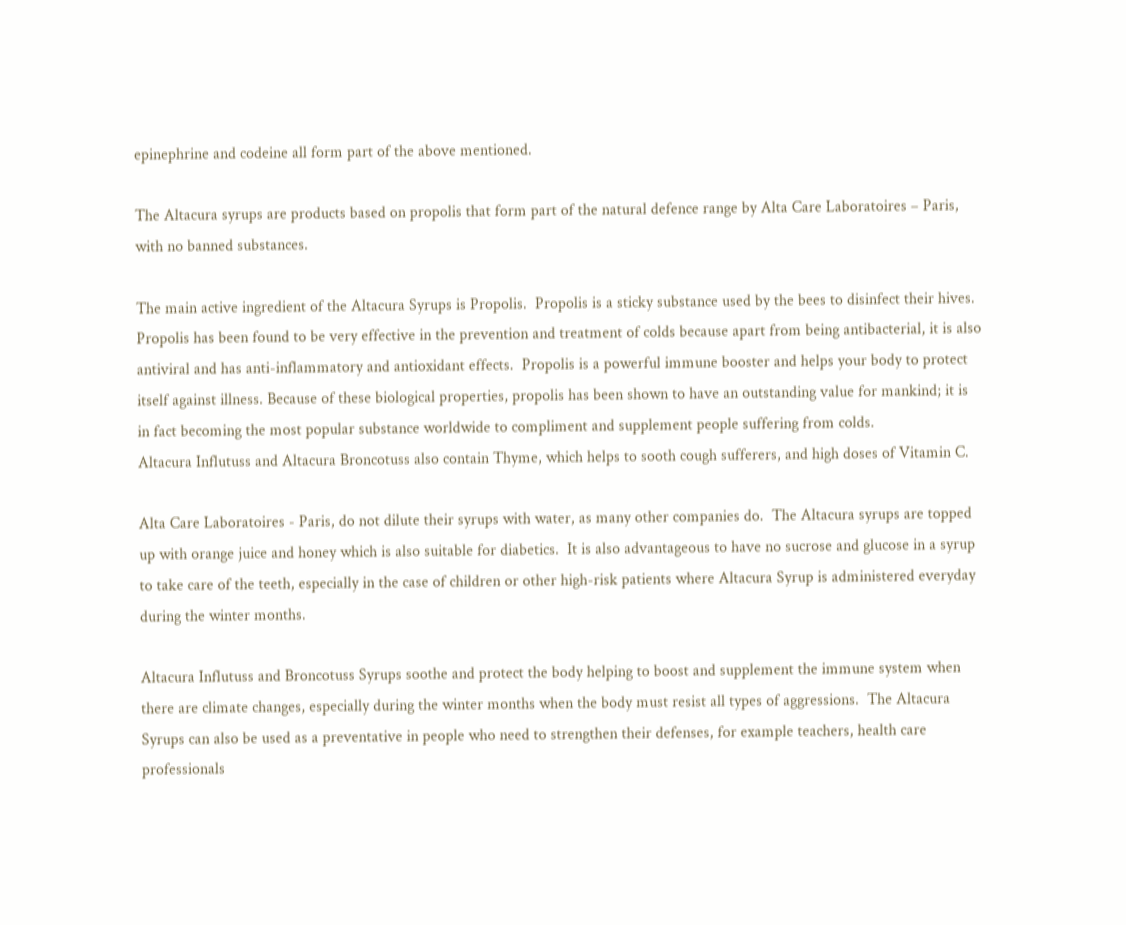epinephrine and codeine all form part of the above mentioned.

The Altacura syrups are products based on propolis that form part of the natural defence range by Alta Care Laboratoires – Paris, with no banned substances.

The main active ingredient of the Altacura Syrups is Propolis.  Propolis is a sticky substance used by the bees to disinfect their hives.  Propolis has been found to be very effective in the prevention and treatment of colds because apart from being antibacterial, it is also antiviral and has anti-inflammatory and antioxidant effects.  Propolis is a powerful immune booster and helps your body to protect itself against illness. Because of these biological properties, propolis has been shown to have an outstanding value for mankind; it is in fact becoming the most popular substance worldwide to compliment and supplement people suffering from colds.
Altacura Influtuss and Altacura Broncotuss also contain Thyme, which helps to sooth cough sufferers, and high doses of Vitamin C.

Alta Care Laboratoires - Paris, do not dilute their syrups with water, as many other companies do.  The Altacura syrups are topped up with orange juice and honey which is also suitable for diabetics.  It is also advantageous to have no sucrose and glucose in a syrup to take care of the teeth, especially in the case of children or other high-risk patients where Altacura Syrup is administered everyday during the winter months.

Altacura Influtuss and Broncotuss Syrups soothe and protect the body helping to boost and supplement the immune system when there are climate changes, especially during the winter months when the body must resist all types of aggressions.  The Altacura Syrups can also be used as a preventative in people who need to strengthen their defenses, for example teachers, health care professionals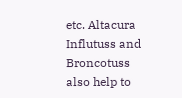etc. Altacura Influtuss and Broncotuss also help to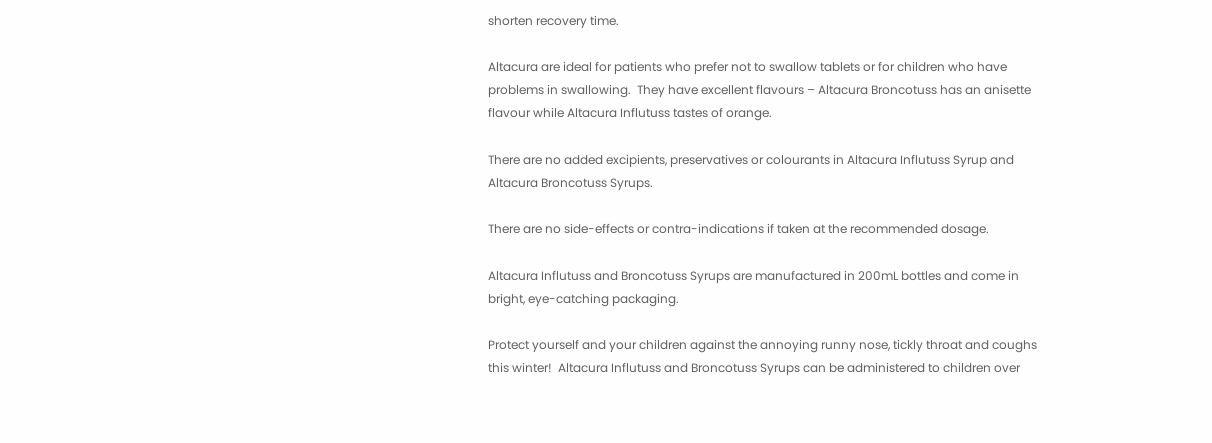shorten recovery time.

Altacura are ideal for patients who prefer not to swallow tablets or for children who have problems in swallowing.  They have excellent flavours – Altacura Broncotuss has an anisette flavour while Altacura Influtuss tastes of orange.

There are no added excipients, preservatives or colourants in Altacura Influtuss Syrup and Altacura Broncotuss Syrups.

There are no side-effects or contra-indications if taken at the recommended dosage.

Altacura Influtuss and Broncotuss Syrups are manufactured in 200mL bottles and come in bright, eye-catching packaging.

Protect yourself and your children against the annoying runny nose, tickly throat and coughs this winter!  Altacura Influtuss and Broncotuss Syrups can be administered to children over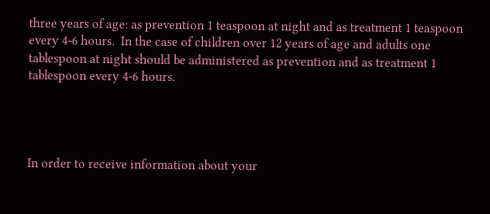three years of age: as prevention 1 teaspoon at night and as treatment 1 teaspoon every 4-6 hours.  In the case of children over 12 years of age and adults one tablespoon at night should be administered as prevention and as treatment 1 tablespoon every 4-6 hours.




In order to receive information about your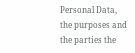Personal Data, the purposes and the parties the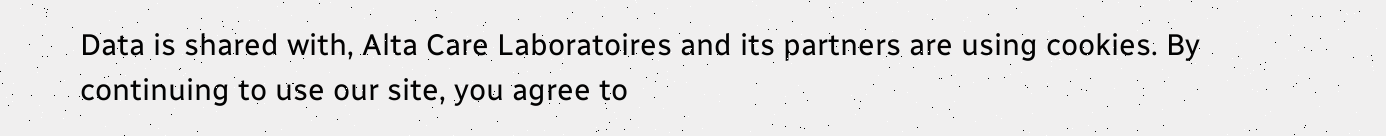Data is shared with, Alta Care Laboratoires and its partners are using cookies. By continuing to use our site, you agree to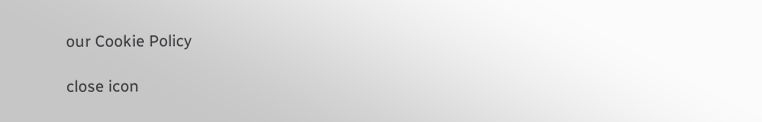our Cookie Policy

close icon